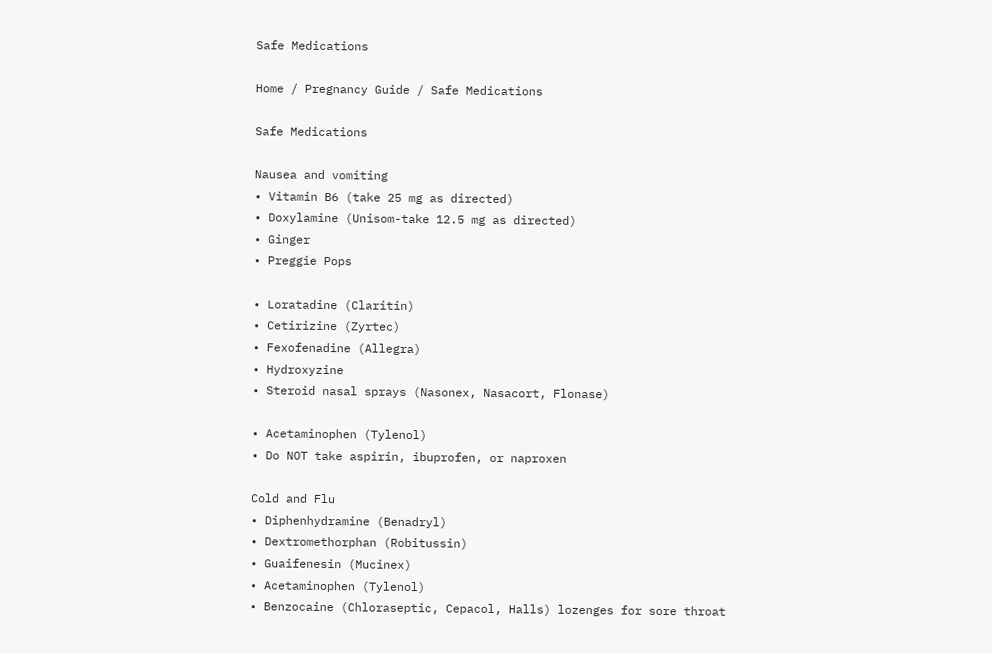Safe Medications

Home / Pregnancy Guide / Safe Medications

Safe Medications

Nausea and vomiting
• Vitamin B6 (take 25 mg as directed)
• Doxylamine (Unisom-take 12.5 mg as directed)
• Ginger
• Preggie Pops

• Loratadine (Claritin)
• Cetirizine (Zyrtec)
• Fexofenadine (Allegra)
• Hydroxyzine
• Steroid nasal sprays (Nasonex, Nasacort, Flonase)

• Acetaminophen (Tylenol)
• Do NOT take aspirin, ibuprofen, or naproxen

Cold and Flu
• Diphenhydramine (Benadryl)
• Dextromethorphan (Robitussin)
• Guaifenesin (Mucinex)
• Acetaminophen (Tylenol)
• Benzocaine (Chloraseptic, Cepacol, Halls) lozenges for sore throat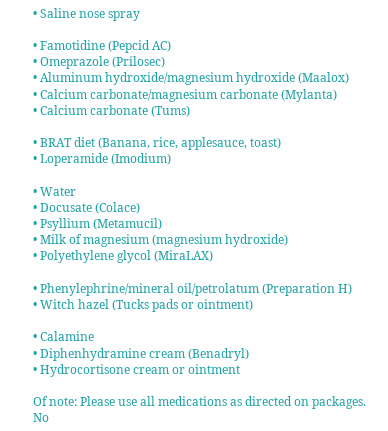• Saline nose spray

• Famotidine (Pepcid AC)
• Omeprazole (Prilosec)
• Aluminum hydroxide/magnesium hydroxide (Maalox)
• Calcium carbonate/magnesium carbonate (Mylanta)
• Calcium carbonate (Tums)

• BRAT diet (Banana, rice, applesauce, toast)
• Loperamide (Imodium)

• Water
• Docusate (Colace)
• Psyllium (Metamucil)
• Milk of magnesium (magnesium hydroxide)
• Polyethylene glycol (MiraLAX)

• Phenylephrine/mineral oil/petrolatum (Preparation H)
• Witch hazel (Tucks pads or ointment)

• Calamine
• Diphenhydramine cream (Benadryl)
• Hydrocortisone cream or ointment

Of note: Please use all medications as directed on packages. No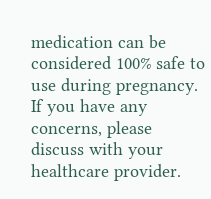medication can be considered 100% safe to use during pregnancy. If you have any concerns, please discuss with your healthcare provider.